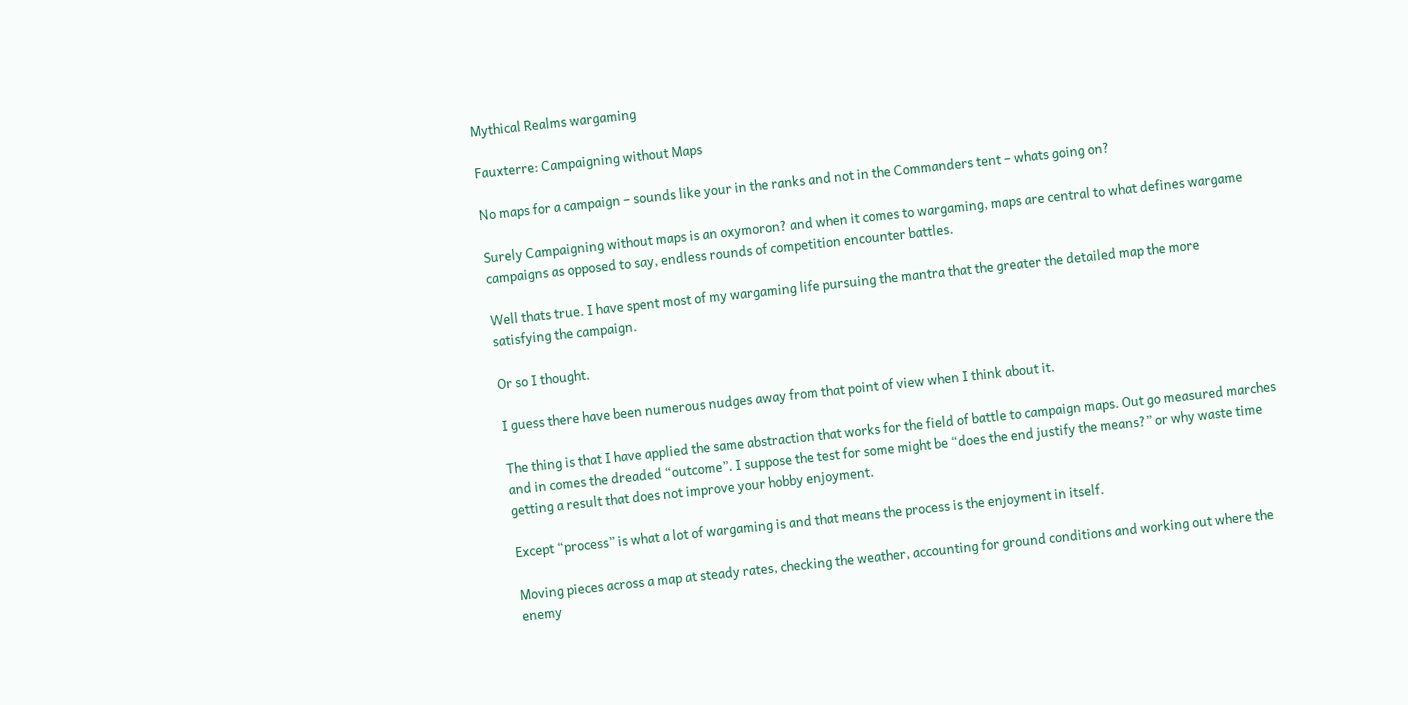Mythical Realms wargaming

Fauxterre: Campaigning without Maps

No maps for a campaign – sounds like your in the ranks and not in the Commanders tent – whats going on?

Surely Campaigning without maps is an oxymoron? and when it comes to wargaming, maps are central to what defines wargame campaigns as opposed to say, endless rounds of competition encounter battles.

Well thats true. I have spent most of my wargaming life pursuing the mantra that the greater the detailed map the more satisfying the campaign.

Or so I thought.

I guess there have been numerous nudges away from that point of view when I think about it.

The thing is that I have applied the same abstraction that works for the field of battle to campaign maps. Out go measured marches and in comes the dreaded “outcome”. I suppose the test for some might be “does the end justify the means?” or why waste time getting a result that does not improve your hobby enjoyment.

Except “process” is what a lot of wargaming is and that means the process is the enjoyment in itself.

Moving pieces across a map at steady rates, checking the weather, accounting for ground conditions and working out where the enemy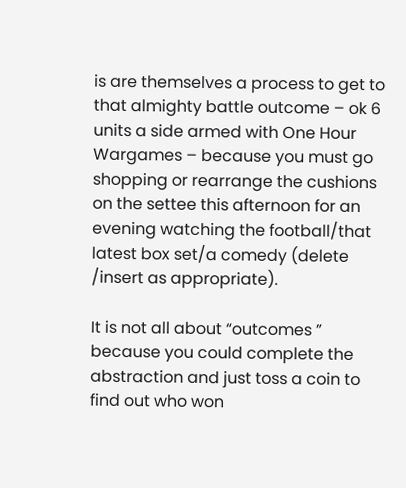is are themselves a process to get to that almighty battle outcome – ok 6 units a side armed with One Hour Wargames – because you must go shopping or rearrange the cushions on the settee this afternoon for an evening watching the football/that latest box set/a comedy (delete /insert as appropriate).

It is not all about “outcomes ” because you could complete the abstraction and just toss a coin to find out who won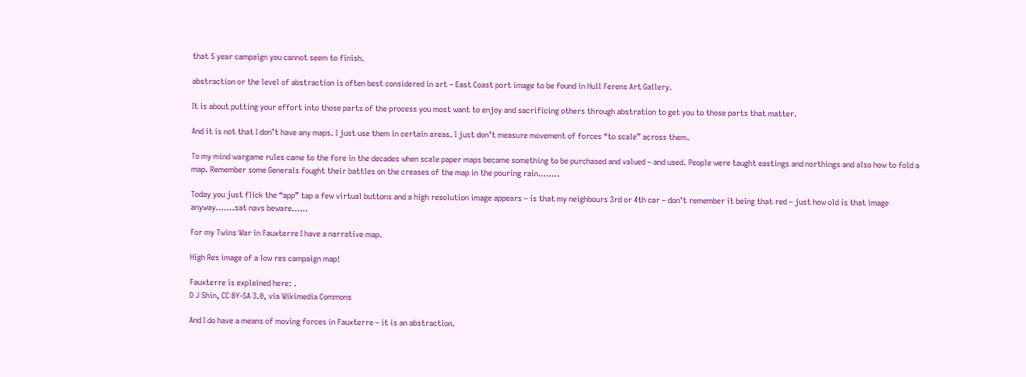that 5 year campaign you cannot seem to finish.

abstraction or the level of abstraction is often best considered in art – East Coast port image to be found in Hull Ferens Art Gallery.

It is about putting your effort into those parts of the process you most want to enjoy and sacrificing others through abstration to get you to those parts that matter.

And it is not that I don’t have any maps. I just use them in certain areas. I just don’t measure movement of forces “to scale” across them.

To my mind wargame rules came to the fore in the decades when scale paper maps became something to be purchased and valued – and used. People were taught eastings and northings and also how to fold a map. Remember some Generals fought their battles on the creases of the map in the pouring rain……..

Today you just flick the “app” tap a few virtual buttons and a high resolution image appears – is that my neighbours 3rd or 4th car – don’t remember it being that red – just how old is that image anyway…….sat navs beware……

For my Twins War in Fauxterre I have a narrative map.

High Res image of a low res campaign map!

Fauxterre is explained here: .
D J Shin, CC BY-SA 3.0, via Wikimedia Commons

And I do have a means of moving forces in Fauxterre – it is an abstraction.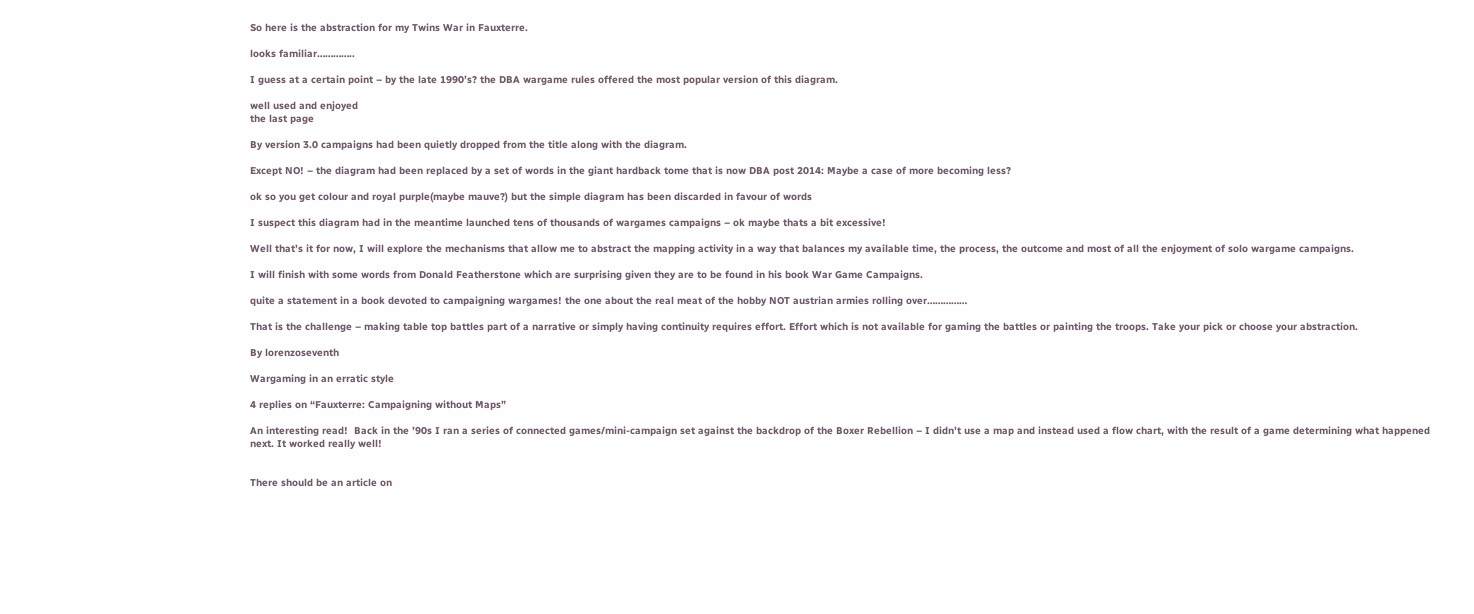So here is the abstraction for my Twins War in Fauxterre.

looks familiar…………..

I guess at a certain point – by the late 1990’s? the DBA wargame rules offered the most popular version of this diagram.

well used and enjoyed
the last page

By version 3.0 campaigns had been quietly dropped from the title along with the diagram.

Except NO! – the diagram had been replaced by a set of words in the giant hardback tome that is now DBA post 2014: Maybe a case of more becoming less?

ok so you get colour and royal purple(maybe mauve?) but the simple diagram has been discarded in favour of words

I suspect this diagram had in the meantime launched tens of thousands of wargames campaigns – ok maybe thats a bit excessive!

Well that’s it for now, I will explore the mechanisms that allow me to abstract the mapping activity in a way that balances my available time, the process, the outcome and most of all the enjoyment of solo wargame campaigns.

I will finish with some words from Donald Featherstone which are surprising given they are to be found in his book War Game Campaigns.

quite a statement in a book devoted to campaigning wargames! the one about the real meat of the hobby NOT austrian armies rolling over……………

That is the challenge – making table top battles part of a narrative or simply having continuity requires effort. Effort which is not available for gaming the battles or painting the troops. Take your pick or choose your abstraction.

By lorenzoseventh

Wargaming in an erratic style

4 replies on “Fauxterre: Campaigning without Maps”

An interesting read!  Back in the ’90s I ran a series of connected games/mini-campaign set against the backdrop of the Boxer Rebellion – I didn’t use a map and instead used a flow chart, with the result of a game determining what happened next. It worked really well!


There should be an article on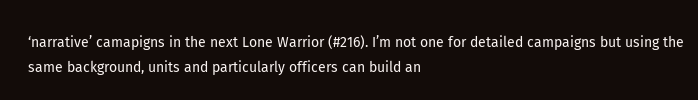‘narrative’ camapigns in the next Lone Warrior (#216). I’m not one for detailed campaigns but using the same background, units and particularly officers can build an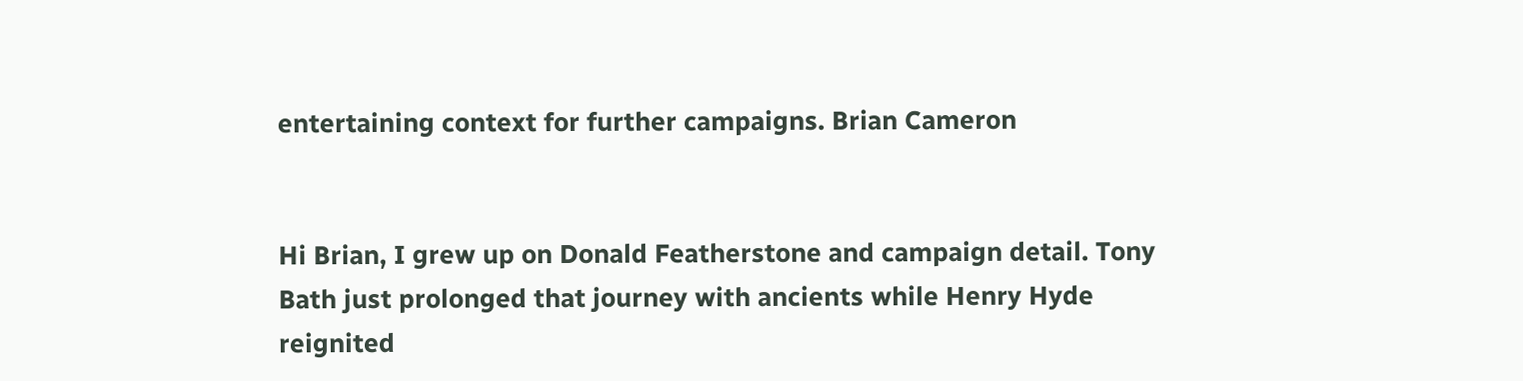entertaining context for further campaigns. Brian Cameron


Hi Brian, I grew up on Donald Featherstone and campaign detail. Tony Bath just prolonged that journey with ancients while Henry Hyde reignited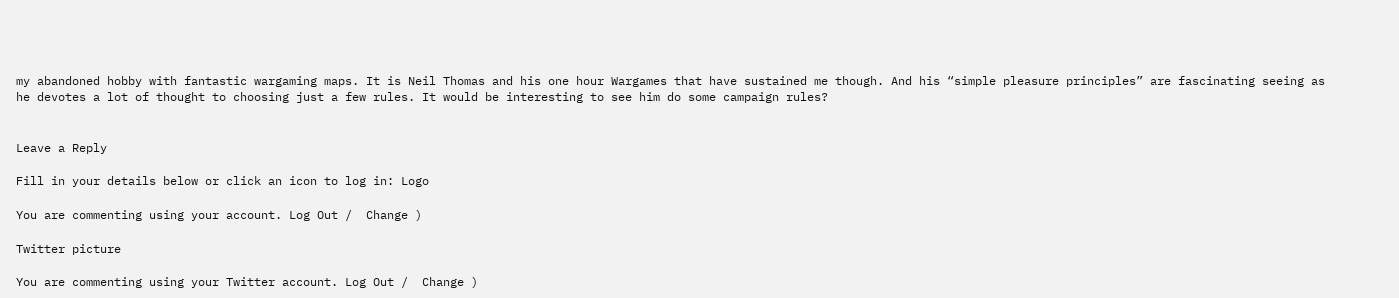my abandoned hobby with fantastic wargaming maps. It is Neil Thomas and his one hour Wargames that have sustained me though. And his “simple pleasure principles” are fascinating seeing as he devotes a lot of thought to choosing just a few rules. It would be interesting to see him do some campaign rules?


Leave a Reply

Fill in your details below or click an icon to log in: Logo

You are commenting using your account. Log Out /  Change )

Twitter picture

You are commenting using your Twitter account. Log Out /  Change )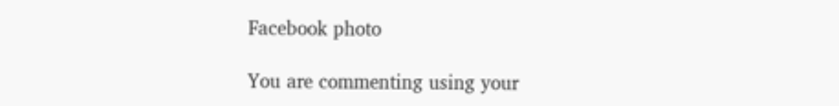Facebook photo

You are commenting using your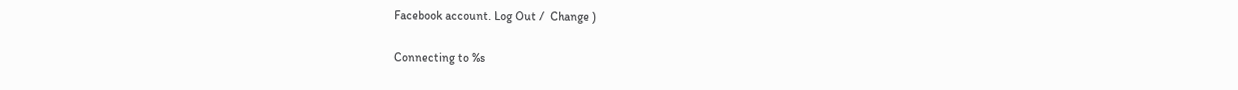Facebook account. Log Out /  Change )

Connecting to %s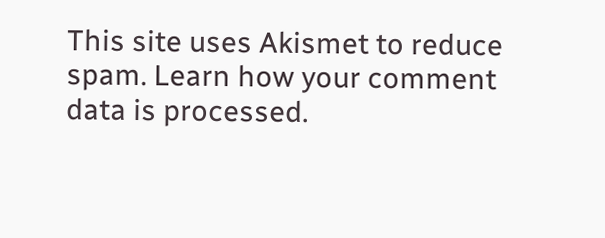This site uses Akismet to reduce spam. Learn how your comment data is processed.